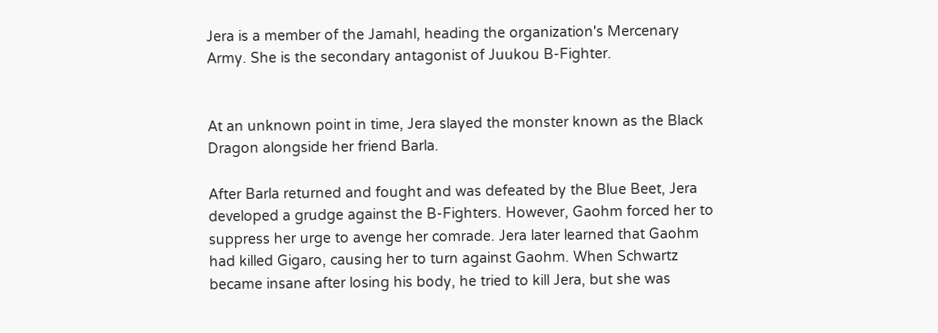Jera is a member of the Jamahl, heading the organization's Mercenary Army. She is the secondary antagonist of Juukou B-Fighter.


At an unknown point in time, Jera slayed the monster known as the Black Dragon alongside her friend Barla.

After Barla returned and fought and was defeated by the Blue Beet, Jera developed a grudge against the B-Fighters. However, Gaohm forced her to suppress her urge to avenge her comrade. Jera later learned that Gaohm had killed Gigaro, causing her to turn against Gaohm. When Schwartz became insane after losing his body, he tried to kill Jera, but she was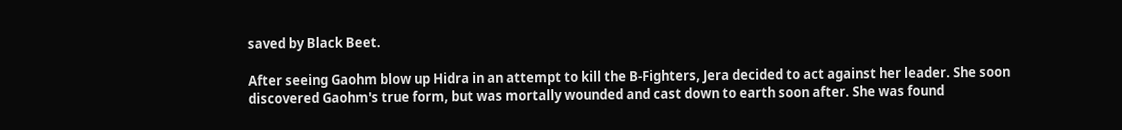saved by Black Beet.

After seeing Gaohm blow up Hidra in an attempt to kill the B-Fighters, Jera decided to act against her leader. She soon discovered Gaohm's true form, but was mortally wounded and cast down to earth soon after. She was found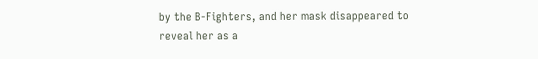by the B-Fighters, and her mask disappeared to reveal her as a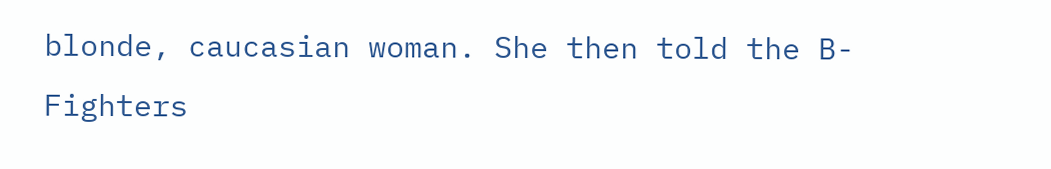blonde, caucasian woman. She then told the B-Fighters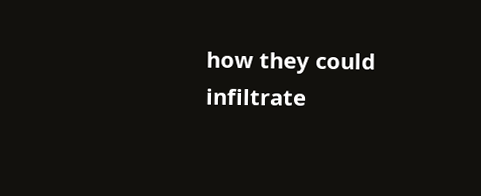how they could infiltrate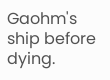Gaohm's ship before dying.